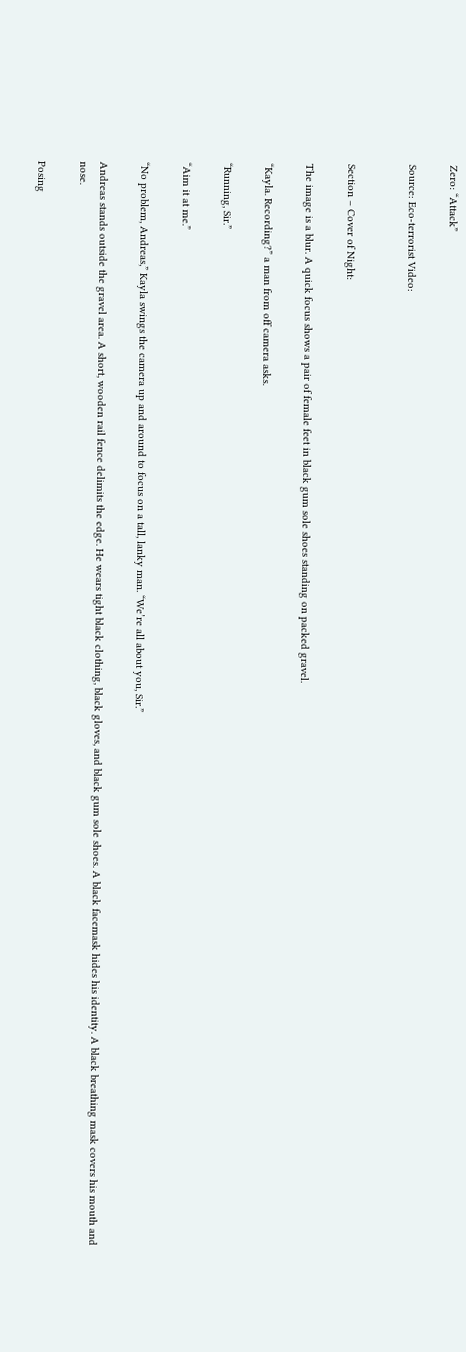Zero: “Attack”

Source: Eco-terrorist Video:


Section – Cover of Night:

The image is a blur. A quick focus shows a pair of female feet in black gum sole shoes standing on packed gravel.

“Kayla. Recording?” a man from off camera asks.

“Running, Sir.”

“Aim it at me.”

“No problem, Andreas,” Kayla swings the camera up and around to focus on a tall, lanky man. “We’re all about you, Sir.”

Andreas stands outside the gravel area. A short, wooden rail fence delimits the edge. He wears tight black clothing, black gloves, and black gum sole shoes. A black facemask hides his identity. A black breathing mask covers his mouth and nose.

Posing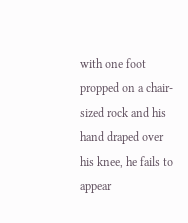with one foot propped on a chair-sized rock and his hand draped over his knee, he fails to appear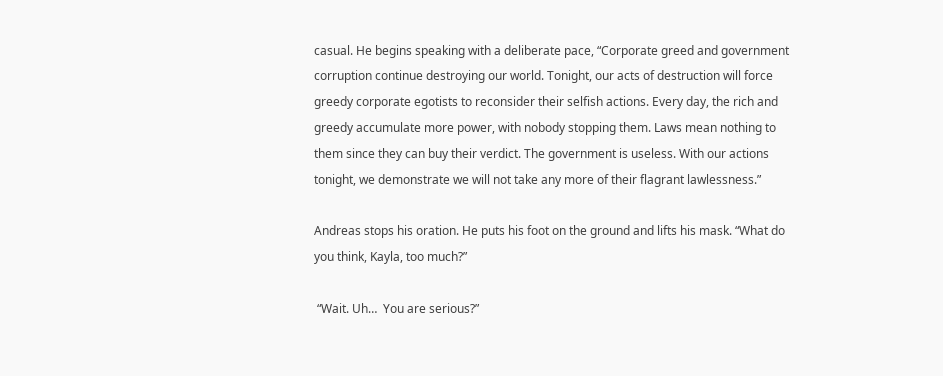casual. He begins speaking with a deliberate pace, “Corporate greed and government corruption continue destroying our world. Tonight, our acts of destruction will force greedy corporate egotists to reconsider their selfish actions. Every day, the rich and greedy accumulate more power, with nobody stopping them. Laws mean nothing to them since they can buy their verdict. The government is useless. With our actions tonight, we demonstrate we will not take any more of their flagrant lawlessness.”

Andreas stops his oration. He puts his foot on the ground and lifts his mask. “What do you think, Kayla, too much?”

 “Wait. Uh…  You are serious?”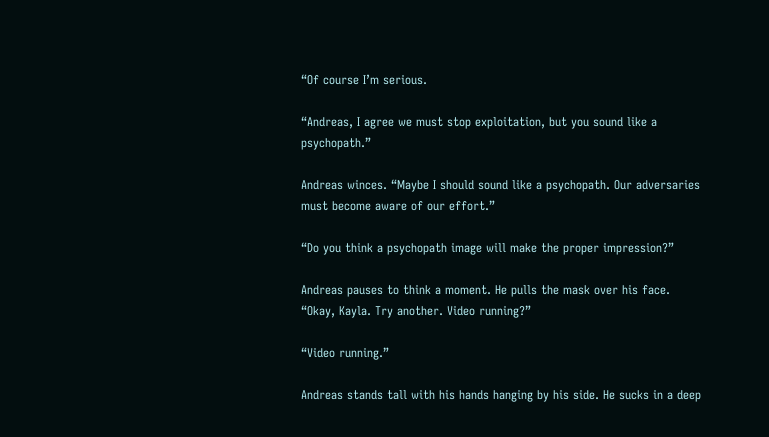“Of course I’m serious.

“Andreas, I agree we must stop exploitation, but you sound like a psychopath.”

Andreas winces. “Maybe I should sound like a psychopath. Our adversaries must become aware of our effort.”

“Do you think a psychopath image will make the proper impression?”

Andreas pauses to think a moment. He pulls the mask over his face. “Okay, Kayla. Try another. Video running?”

“Video running.”

Andreas stands tall with his hands hanging by his side. He sucks in a deep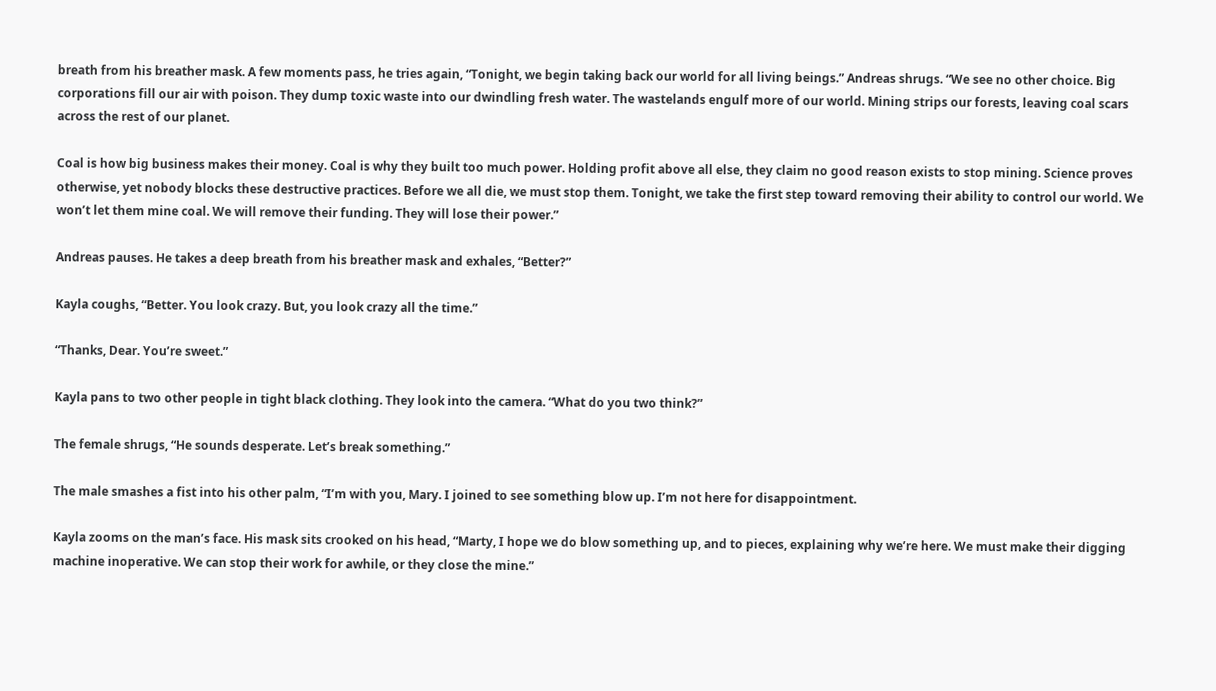breath from his breather mask. A few moments pass, he tries again, “Tonight, we begin taking back our world for all living beings.” Andreas shrugs. “We see no other choice. Big corporations fill our air with poison. They dump toxic waste into our dwindling fresh water. The wastelands engulf more of our world. Mining strips our forests, leaving coal scars across the rest of our planet.

Coal is how big business makes their money. Coal is why they built too much power. Holding profit above all else, they claim no good reason exists to stop mining. Science proves otherwise, yet nobody blocks these destructive practices. Before we all die, we must stop them. Tonight, we take the first step toward removing their ability to control our world. We won’t let them mine coal. We will remove their funding. They will lose their power.”

Andreas pauses. He takes a deep breath from his breather mask and exhales, “Better?”

Kayla coughs, “Better. You look crazy. But, you look crazy all the time.”

“Thanks, Dear. You’re sweet.”

Kayla pans to two other people in tight black clothing. They look into the camera. “What do you two think?”

The female shrugs, “He sounds desperate. Let’s break something.”

The male smashes a fist into his other palm, “I’m with you, Mary. I joined to see something blow up. I’m not here for disappointment.

Kayla zooms on the man’s face. His mask sits crooked on his head, “Marty, I hope we do blow something up, and to pieces, explaining why we’re here. We must make their digging machine inoperative. We can stop their work for awhile, or they close the mine.”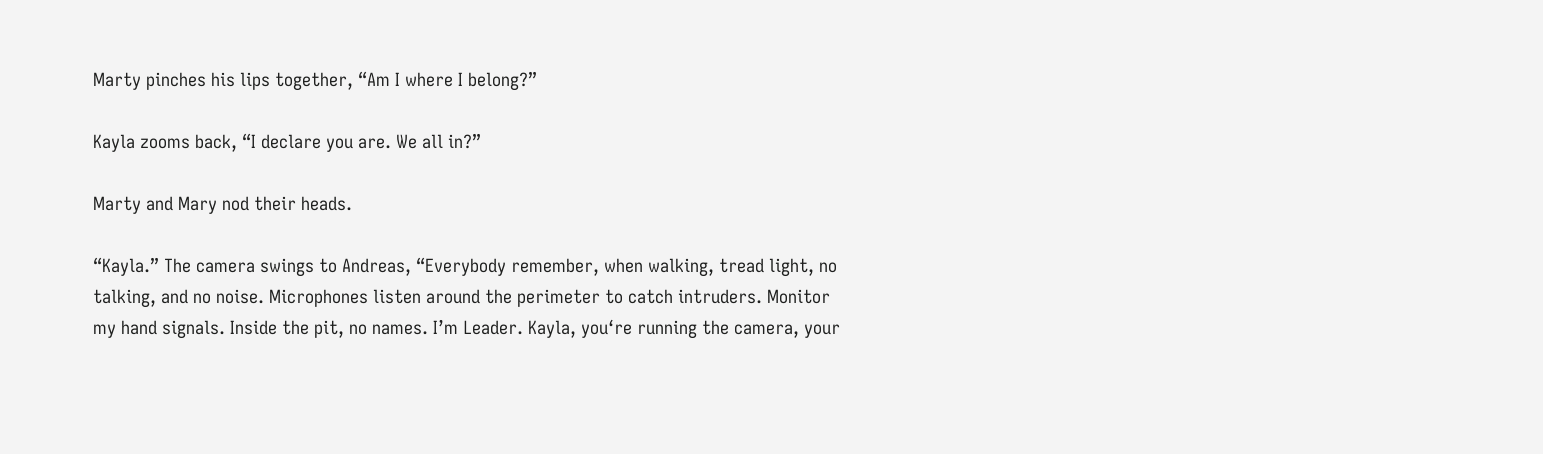Marty pinches his lips together, “Am I where I belong?”

Kayla zooms back, “I declare you are. We all in?”

Marty and Mary nod their heads.

“Kayla.” The camera swings to Andreas, “Everybody remember, when walking, tread light, no talking, and no noise. Microphones listen around the perimeter to catch intruders. Monitor my hand signals. Inside the pit, no names. I’m Leader. Kayla, you‘re running the camera, your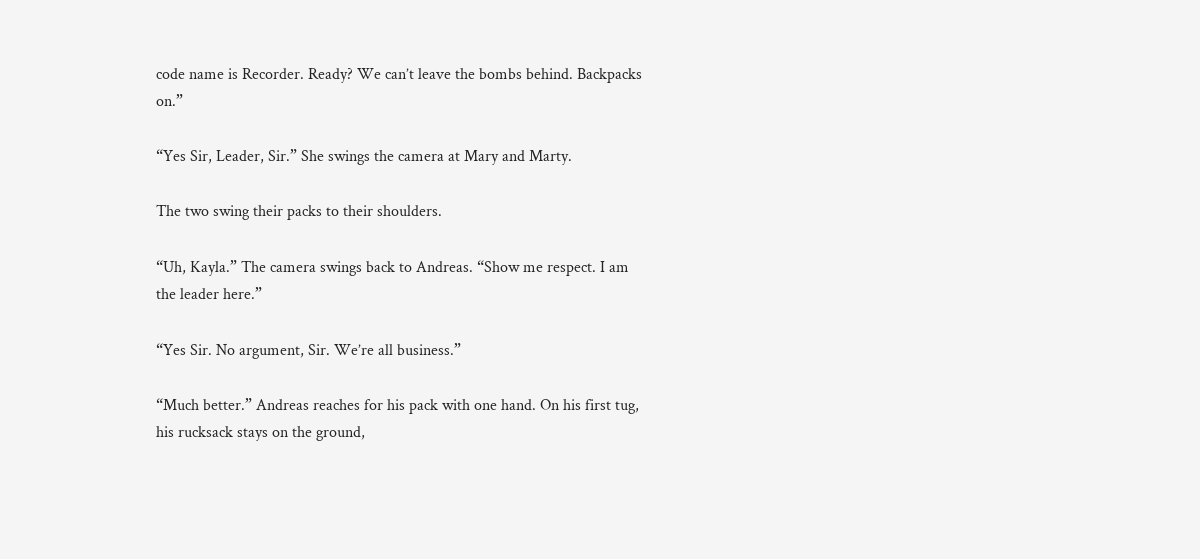code name is Recorder. Ready? We can’t leave the bombs behind. Backpacks on.”

“Yes Sir, Leader, Sir.” She swings the camera at Mary and Marty.

The two swing their packs to their shoulders.

“Uh, Kayla.” The camera swings back to Andreas. “Show me respect. I am the leader here.”

“Yes Sir. No argument, Sir. We’re all business.”

“Much better.” Andreas reaches for his pack with one hand. On his first tug, his rucksack stays on the ground,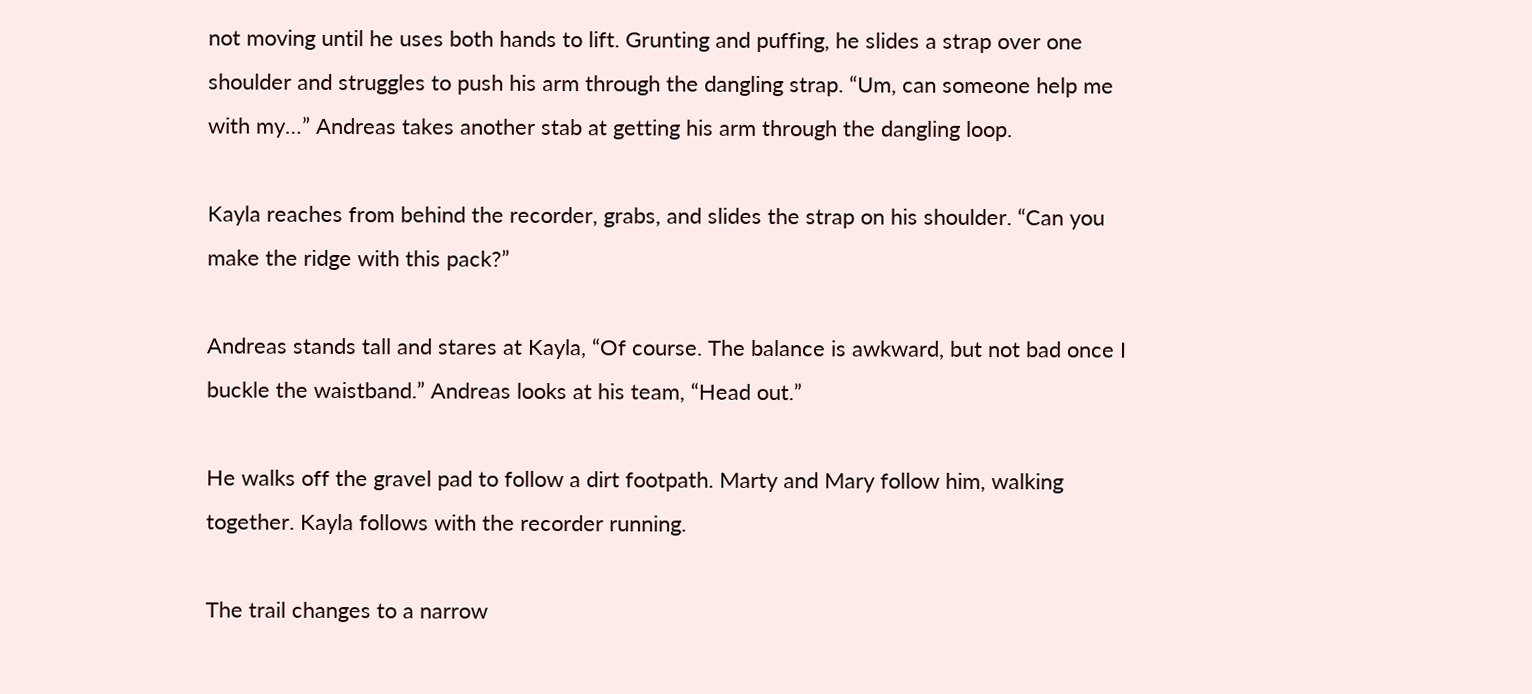not moving until he uses both hands to lift. Grunting and puffing, he slides a strap over one shoulder and struggles to push his arm through the dangling strap. “Um, can someone help me with my…” Andreas takes another stab at getting his arm through the dangling loop.

Kayla reaches from behind the recorder, grabs, and slides the strap on his shoulder. “Can you make the ridge with this pack?”

Andreas stands tall and stares at Kayla, “Of course. The balance is awkward, but not bad once I buckle the waistband.” Andreas looks at his team, “Head out.”

He walks off the gravel pad to follow a dirt footpath. Marty and Mary follow him, walking together. Kayla follows with the recorder running.

The trail changes to a narrow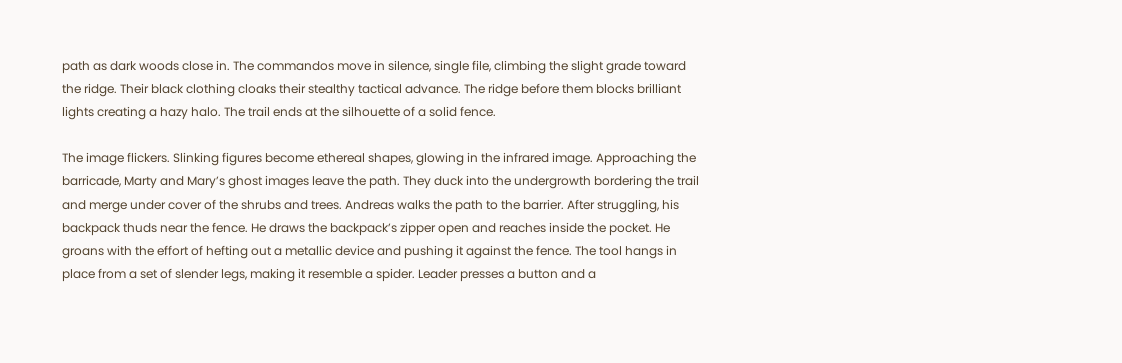path as dark woods close in. The commandos move in silence, single file, climbing the slight grade toward the ridge. Their black clothing cloaks their stealthy tactical advance. The ridge before them blocks brilliant lights creating a hazy halo. The trail ends at the silhouette of a solid fence.

The image flickers. Slinking figures become ethereal shapes, glowing in the infrared image. Approaching the barricade, Marty and Mary’s ghost images leave the path. They duck into the undergrowth bordering the trail and merge under cover of the shrubs and trees. Andreas walks the path to the barrier. After struggling, his backpack thuds near the fence. He draws the backpack’s zipper open and reaches inside the pocket. He groans with the effort of hefting out a metallic device and pushing it against the fence. The tool hangs in place from a set of slender legs, making it resemble a spider. Leader presses a button and a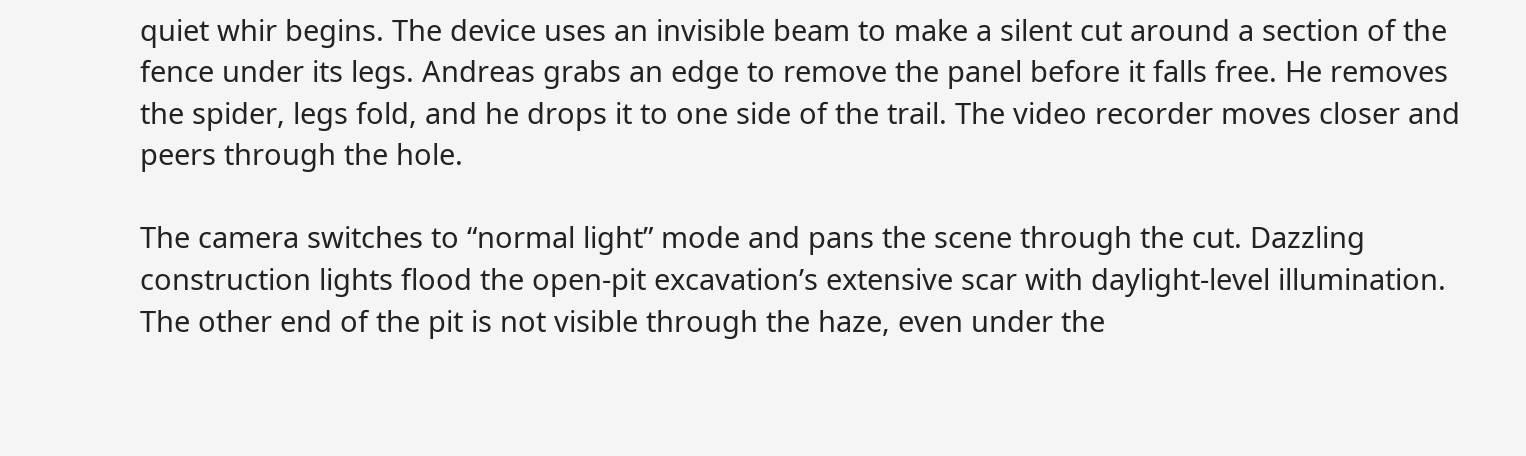quiet whir begins. The device uses an invisible beam to make a silent cut around a section of the fence under its legs. Andreas grabs an edge to remove the panel before it falls free. He removes the spider, legs fold, and he drops it to one side of the trail. The video recorder moves closer and peers through the hole.

The camera switches to “normal light” mode and pans the scene through the cut. Dazzling construction lights flood the open-pit excavation’s extensive scar with daylight-level illumination. The other end of the pit is not visible through the haze, even under the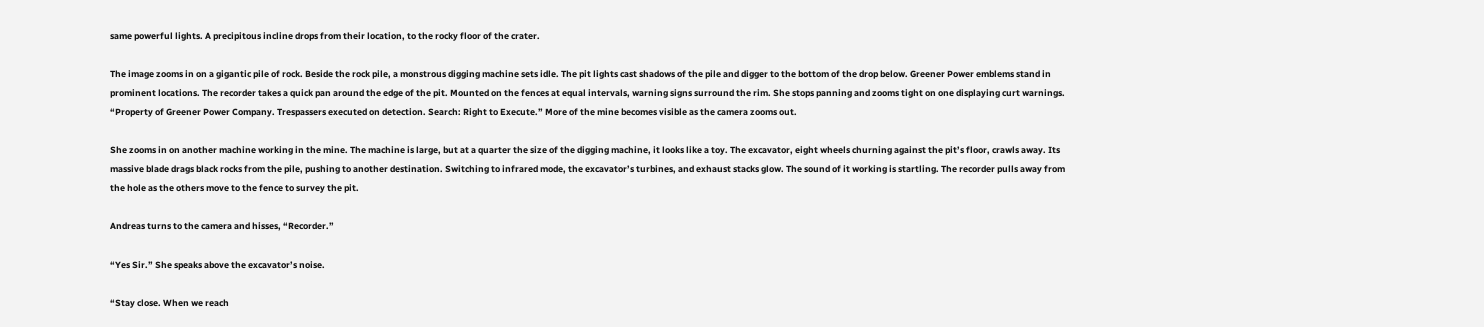same powerful lights. A precipitous incline drops from their location, to the rocky floor of the crater.

The image zooms in on a gigantic pile of rock. Beside the rock pile, a monstrous digging machine sets idle. The pit lights cast shadows of the pile and digger to the bottom of the drop below. Greener Power emblems stand in prominent locations. The recorder takes a quick pan around the edge of the pit. Mounted on the fences at equal intervals, warning signs surround the rim. She stops panning and zooms tight on one displaying curt warnings. “Property of Greener Power Company. Trespassers executed on detection. Search: Right to Execute.” More of the mine becomes visible as the camera zooms out.

She zooms in on another machine working in the mine. The machine is large, but at a quarter the size of the digging machine, it looks like a toy. The excavator, eight wheels churning against the pit’s floor, crawls away. Its massive blade drags black rocks from the pile, pushing to another destination. Switching to infrared mode, the excavator’s turbines, and exhaust stacks glow. The sound of it working is startling. The recorder pulls away from the hole as the others move to the fence to survey the pit.

Andreas turns to the camera and hisses, “Recorder.”

“Yes Sir.” She speaks above the excavator’s noise.

“Stay close. When we reach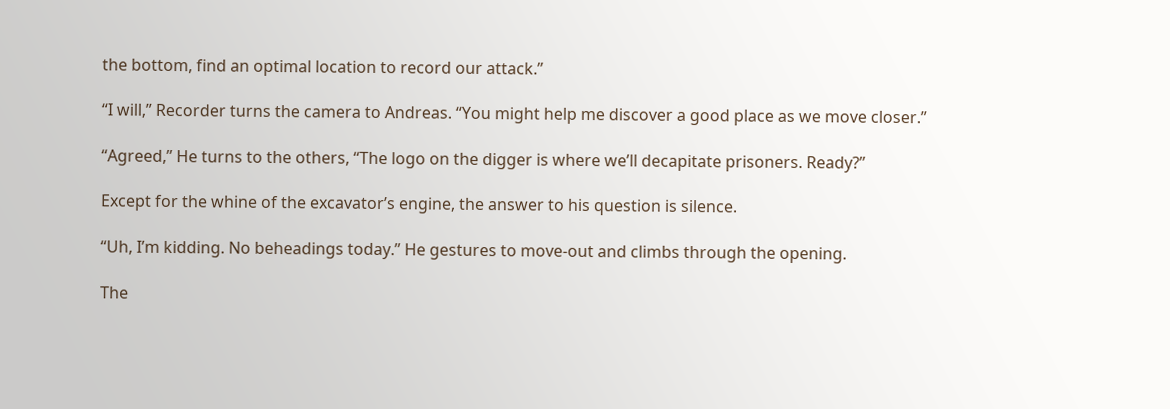the bottom, find an optimal location to record our attack.”

“I will,” Recorder turns the camera to Andreas. “You might help me discover a good place as we move closer.”

“Agreed,” He turns to the others, “The logo on the digger is where we’ll decapitate prisoners. Ready?”

Except for the whine of the excavator’s engine, the answer to his question is silence.

“Uh, I’m kidding. No beheadings today.” He gestures to move-out and climbs through the opening.

The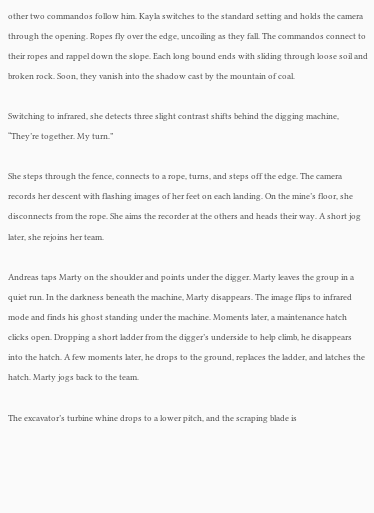other two commandos follow him. Kayla switches to the standard setting and holds the camera through the opening. Ropes fly over the edge, uncoiling as they fall. The commandos connect to their ropes and rappel down the slope. Each long bound ends with sliding through loose soil and broken rock. Soon, they vanish into the shadow cast by the mountain of coal.

Switching to infrared, she detects three slight contrast shifts behind the digging machine, “They’re together. My turn.”

She steps through the fence, connects to a rope, turns, and steps off the edge. The camera records her descent with flashing images of her feet on each landing. On the mine’s floor, she disconnects from the rope. She aims the recorder at the others and heads their way. A short jog later, she rejoins her team.

Andreas taps Marty on the shoulder and points under the digger. Marty leaves the group in a quiet run. In the darkness beneath the machine, Marty disappears. The image flips to infrared mode and finds his ghost standing under the machine. Moments later, a maintenance hatch clicks open. Dropping a short ladder from the digger’s underside to help climb, he disappears into the hatch. A few moments later, he drops to the ground, replaces the ladder, and latches the hatch. Marty jogs back to the team.

The excavator’s turbine whine drops to a lower pitch, and the scraping blade is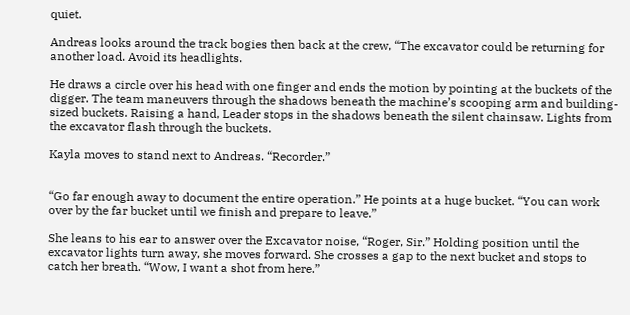quiet.

Andreas looks around the track bogies then back at the crew, “The excavator could be returning for another load. Avoid its headlights.

He draws a circle over his head with one finger and ends the motion by pointing at the buckets of the digger. The team maneuvers through the shadows beneath the machine’s scooping arm and building-sized buckets. Raising a hand, Leader stops in the shadows beneath the silent chainsaw. Lights from the excavator flash through the buckets.

Kayla moves to stand next to Andreas. “Recorder.”


“Go far enough away to document the entire operation.” He points at a huge bucket. “You can work over by the far bucket until we finish and prepare to leave.”

She leans to his ear to answer over the Excavator noise, “Roger, Sir.” Holding position until the excavator lights turn away, she moves forward. She crosses a gap to the next bucket and stops to catch her breath. “Wow, I want a shot from here.”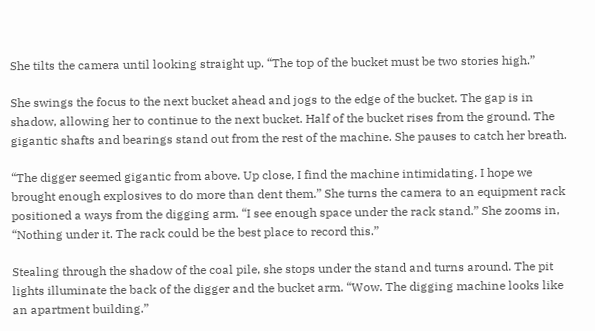She tilts the camera until looking straight up. “The top of the bucket must be two stories high.”

She swings the focus to the next bucket ahead and jogs to the edge of the bucket. The gap is in shadow, allowing her to continue to the next bucket. Half of the bucket rises from the ground. The gigantic shafts and bearings stand out from the rest of the machine. She pauses to catch her breath.

“The digger seemed gigantic from above. Up close, I find the machine intimidating. I hope we brought enough explosives to do more than dent them.” She turns the camera to an equipment rack positioned a ways from the digging arm. “I see enough space under the rack stand.” She zooms in, “Nothing under it. The rack could be the best place to record this.”

Stealing through the shadow of the coal pile, she stops under the stand and turns around. The pit lights illuminate the back of the digger and the bucket arm. “Wow. The digging machine looks like an apartment building.”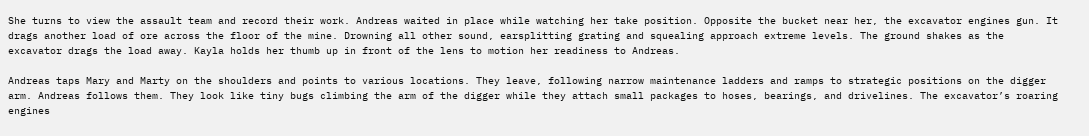She turns to view the assault team and record their work. Andreas waited in place while watching her take position. Opposite the bucket near her, the excavator engines gun. It drags another load of ore across the floor of the mine. Drowning all other sound, earsplitting grating and squealing approach extreme levels. The ground shakes as the excavator drags the load away. Kayla holds her thumb up in front of the lens to motion her readiness to Andreas.

Andreas taps Mary and Marty on the shoulders and points to various locations. They leave, following narrow maintenance ladders and ramps to strategic positions on the digger arm. Andreas follows them. They look like tiny bugs climbing the arm of the digger while they attach small packages to hoses, bearings, and drivelines. The excavator’s roaring engines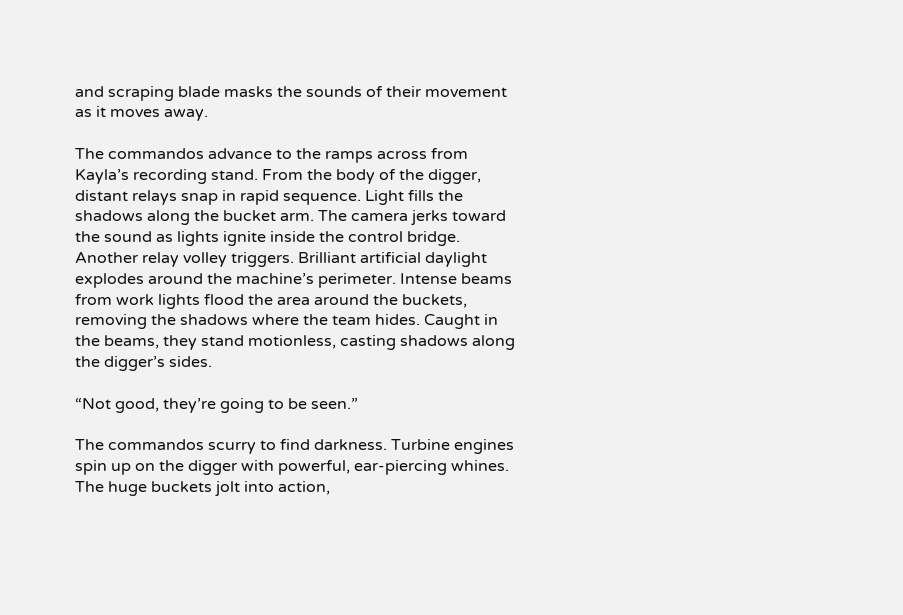and scraping blade masks the sounds of their movement as it moves away.

The commandos advance to the ramps across from Kayla’s recording stand. From the body of the digger, distant relays snap in rapid sequence. Light fills the shadows along the bucket arm. The camera jerks toward the sound as lights ignite inside the control bridge. Another relay volley triggers. Brilliant artificial daylight explodes around the machine’s perimeter. Intense beams from work lights flood the area around the buckets, removing the shadows where the team hides. Caught in the beams, they stand motionless, casting shadows along the digger’s sides.

“Not good, they’re going to be seen.”

The commandos scurry to find darkness. Turbine engines spin up on the digger with powerful, ear-piercing whines. The huge buckets jolt into action,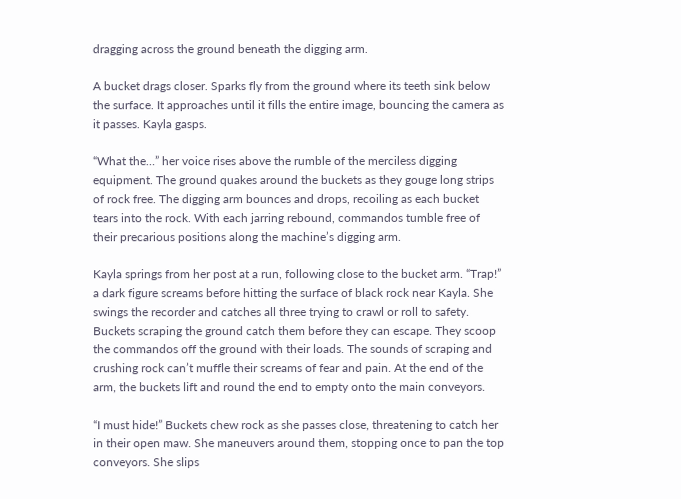dragging across the ground beneath the digging arm.

A bucket drags closer. Sparks fly from the ground where its teeth sink below the surface. It approaches until it fills the entire image, bouncing the camera as it passes. Kayla gasps.

“What the…” her voice rises above the rumble of the merciless digging equipment. The ground quakes around the buckets as they gouge long strips of rock free. The digging arm bounces and drops, recoiling as each bucket tears into the rock. With each jarring rebound, commandos tumble free of their precarious positions along the machine’s digging arm.

Kayla springs from her post at a run, following close to the bucket arm. “Trap!” a dark figure screams before hitting the surface of black rock near Kayla. She swings the recorder and catches all three trying to crawl or roll to safety. Buckets scraping the ground catch them before they can escape. They scoop the commandos off the ground with their loads. The sounds of scraping and crushing rock can’t muffle their screams of fear and pain. At the end of the arm, the buckets lift and round the end to empty onto the main conveyors.

“I must hide!” Buckets chew rock as she passes close, threatening to catch her in their open maw. She maneuvers around them, stopping once to pan the top conveyors. She slips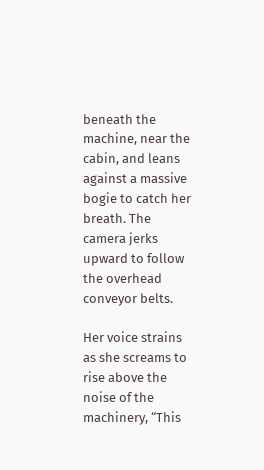beneath the machine, near the cabin, and leans against a massive bogie to catch her breath. The camera jerks upward to follow the overhead conveyor belts.

Her voice strains as she screams to rise above the noise of the machinery, “This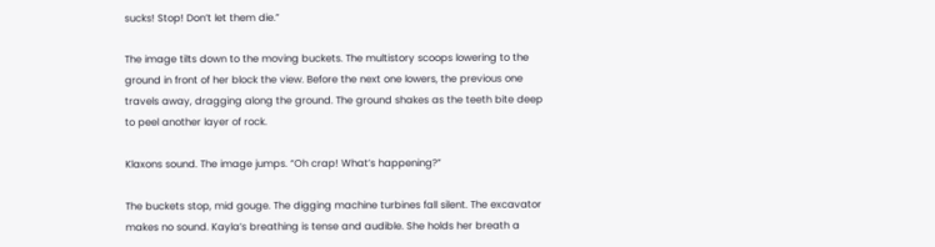sucks! Stop! Don’t let them die.”

The image tilts down to the moving buckets. The multistory scoops lowering to the ground in front of her block the view. Before the next one lowers, the previous one travels away, dragging along the ground. The ground shakes as the teeth bite deep to peel another layer of rock.

Klaxons sound. The image jumps. “Oh crap! What’s happening?”

The buckets stop, mid gouge. The digging machine turbines fall silent. The excavator makes no sound. Kayla’s breathing is tense and audible. She holds her breath a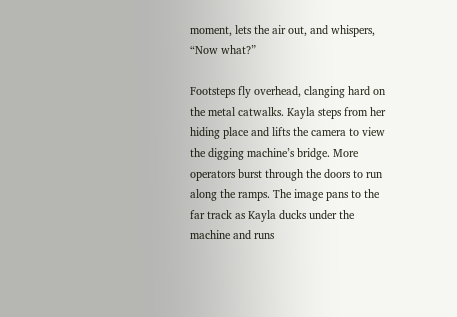moment, lets the air out, and whispers, “Now what?”

Footsteps fly overhead, clanging hard on the metal catwalks. Kayla steps from her hiding place and lifts the camera to view the digging machine’s bridge. More operators burst through the doors to run along the ramps. The image pans to the far track as Kayla ducks under the machine and runs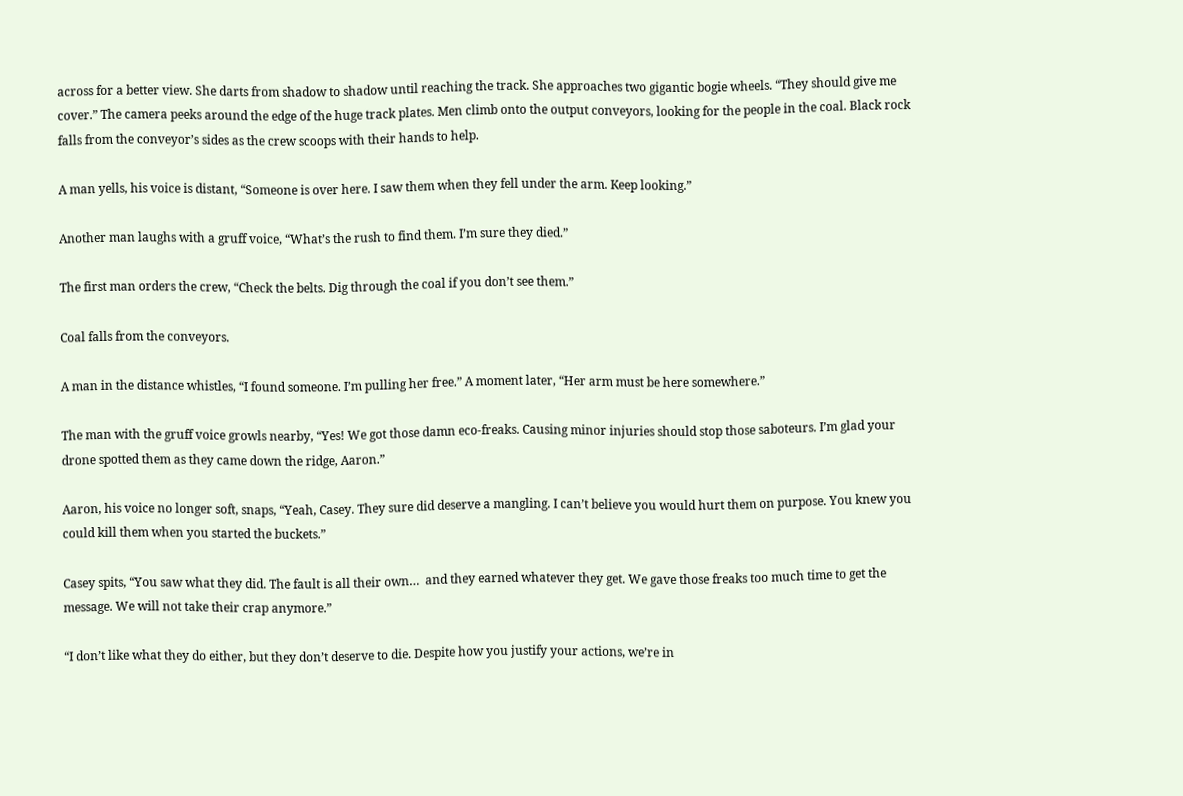across for a better view. She darts from shadow to shadow until reaching the track. She approaches two gigantic bogie wheels. “They should give me cover.” The camera peeks around the edge of the huge track plates. Men climb onto the output conveyors, looking for the people in the coal. Black rock falls from the conveyor’s sides as the crew scoops with their hands to help.

A man yells, his voice is distant, “Someone is over here. I saw them when they fell under the arm. Keep looking.”

Another man laughs with a gruff voice, “What’s the rush to find them. I’m sure they died.”

The first man orders the crew, “Check the belts. Dig through the coal if you don’t see them.”

Coal falls from the conveyors.

A man in the distance whistles, “I found someone. I’m pulling her free.” A moment later, “Her arm must be here somewhere.”

The man with the gruff voice growls nearby, “Yes! We got those damn eco-freaks. Causing minor injuries should stop those saboteurs. I’m glad your drone spotted them as they came down the ridge, Aaron.”

Aaron, his voice no longer soft, snaps, “Yeah, Casey. They sure did deserve a mangling. I can’t believe you would hurt them on purpose. You knew you could kill them when you started the buckets.”

Casey spits, “You saw what they did. The fault is all their own…  and they earned whatever they get. We gave those freaks too much time to get the message. We will not take their crap anymore.”

“I don’t like what they do either, but they don’t deserve to die. Despite how you justify your actions, we’re in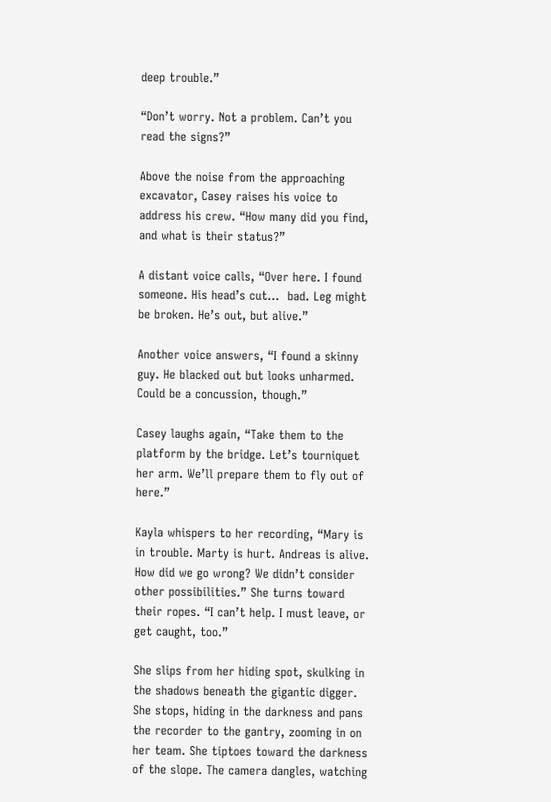deep trouble.”

“Don’t worry. Not a problem. Can’t you read the signs?”

Above the noise from the approaching excavator, Casey raises his voice to address his crew. “How many did you find, and what is their status?”

A distant voice calls, “Over here. I found someone. His head’s cut…  bad. Leg might be broken. He’s out, but alive.”

Another voice answers, “I found a skinny guy. He blacked out but looks unharmed. Could be a concussion, though.”

Casey laughs again, “Take them to the platform by the bridge. Let’s tourniquet her arm. We’ll prepare them to fly out of here.”

Kayla whispers to her recording, “Mary is in trouble. Marty is hurt. Andreas is alive. How did we go wrong? We didn’t consider other possibilities.” She turns toward their ropes. “I can’t help. I must leave, or get caught, too.”

She slips from her hiding spot, skulking in the shadows beneath the gigantic digger. She stops, hiding in the darkness and pans the recorder to the gantry, zooming in on her team. She tiptoes toward the darkness of the slope. The camera dangles, watching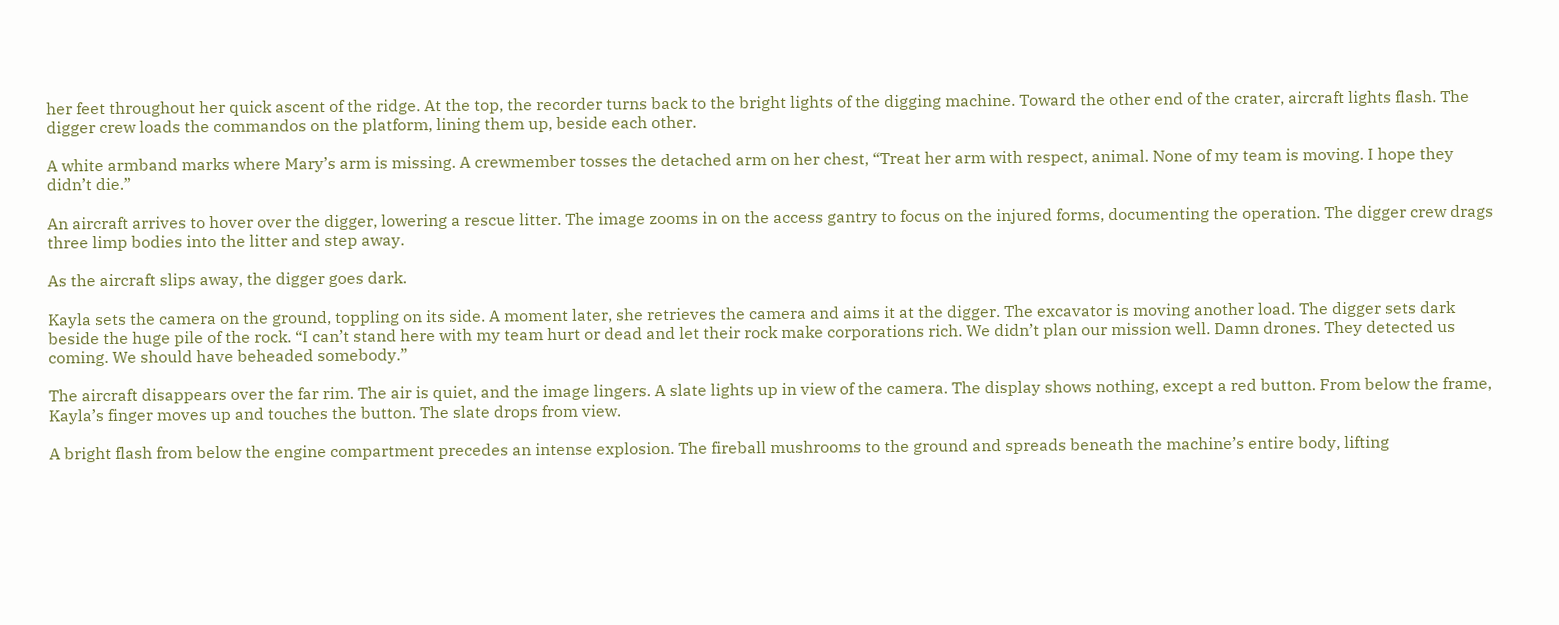her feet throughout her quick ascent of the ridge. At the top, the recorder turns back to the bright lights of the digging machine. Toward the other end of the crater, aircraft lights flash. The digger crew loads the commandos on the platform, lining them up, beside each other.

A white armband marks where Mary’s arm is missing. A crewmember tosses the detached arm on her chest, “Treat her arm with respect, animal. None of my team is moving. I hope they didn’t die.”

An aircraft arrives to hover over the digger, lowering a rescue litter. The image zooms in on the access gantry to focus on the injured forms, documenting the operation. The digger crew drags three limp bodies into the litter and step away.

As the aircraft slips away, the digger goes dark.

Kayla sets the camera on the ground, toppling on its side. A moment later, she retrieves the camera and aims it at the digger. The excavator is moving another load. The digger sets dark beside the huge pile of the rock. “I can’t stand here with my team hurt or dead and let their rock make corporations rich. We didn’t plan our mission well. Damn drones. They detected us coming. We should have beheaded somebody.”

The aircraft disappears over the far rim. The air is quiet, and the image lingers. A slate lights up in view of the camera. The display shows nothing, except a red button. From below the frame, Kayla’s finger moves up and touches the button. The slate drops from view.

A bright flash from below the engine compartment precedes an intense explosion. The fireball mushrooms to the ground and spreads beneath the machine’s entire body, lifting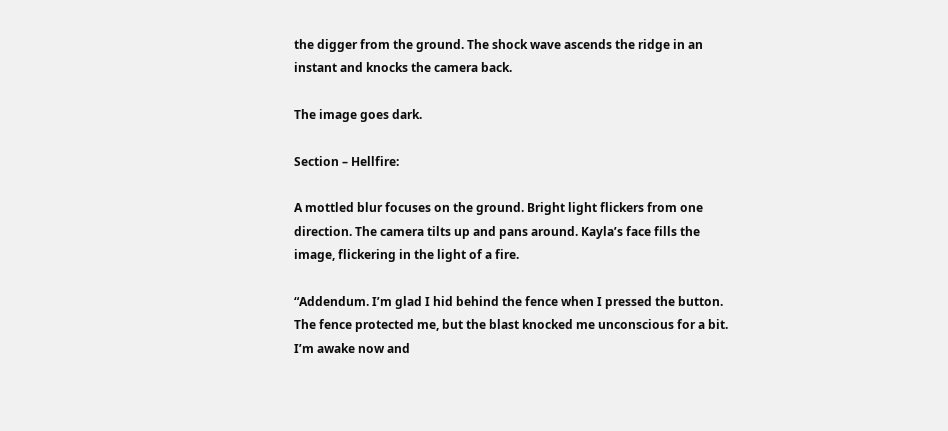the digger from the ground. The shock wave ascends the ridge in an instant and knocks the camera back.

The image goes dark.

Section – Hellfire:

A mottled blur focuses on the ground. Bright light flickers from one direction. The camera tilts up and pans around. Kayla’s face fills the image, flickering in the light of a fire.

“Addendum. I’m glad I hid behind the fence when I pressed the button. The fence protected me, but the blast knocked me unconscious for a bit. I’m awake now and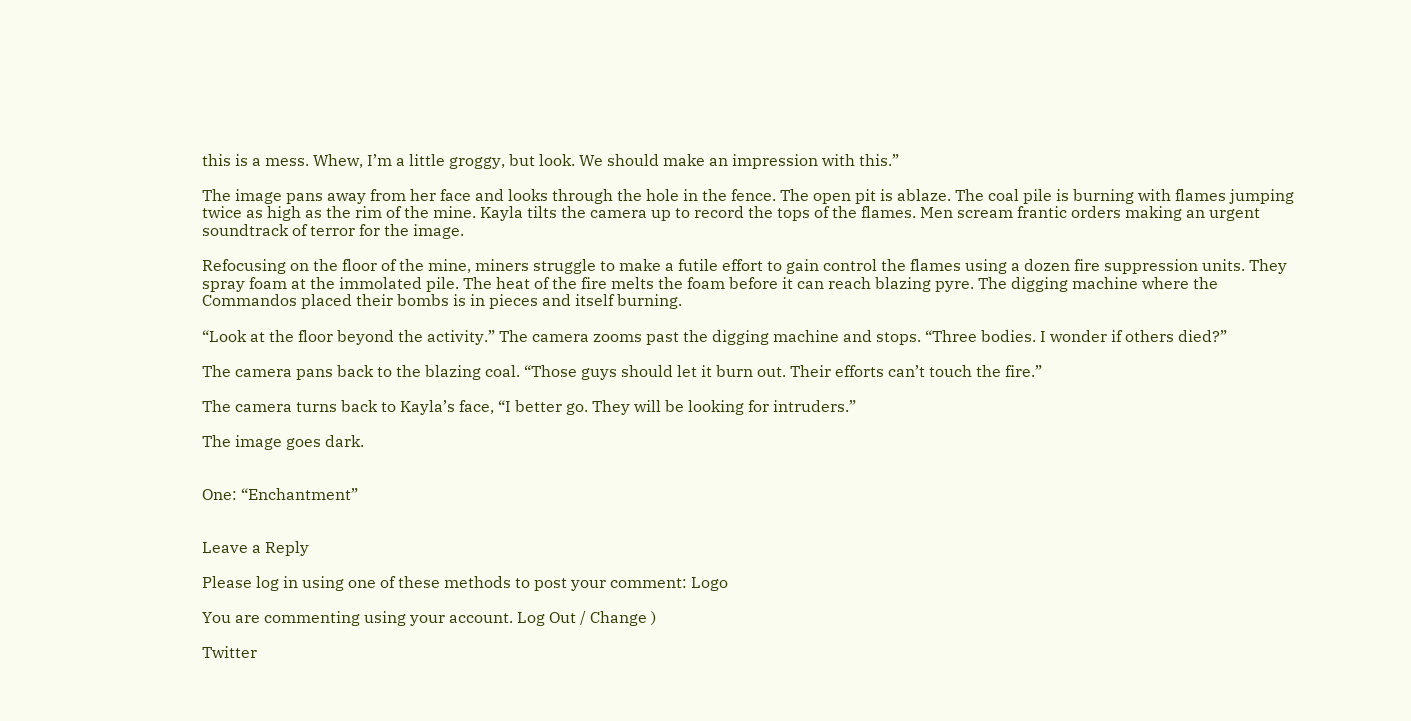this is a mess. Whew, I’m a little groggy, but look. We should make an impression with this.”

The image pans away from her face and looks through the hole in the fence. The open pit is ablaze. The coal pile is burning with flames jumping twice as high as the rim of the mine. Kayla tilts the camera up to record the tops of the flames. Men scream frantic orders making an urgent soundtrack of terror for the image.

Refocusing on the floor of the mine, miners struggle to make a futile effort to gain control the flames using a dozen fire suppression units. They spray foam at the immolated pile. The heat of the fire melts the foam before it can reach blazing pyre. The digging machine where the Commandos placed their bombs is in pieces and itself burning.

“Look at the floor beyond the activity.” The camera zooms past the digging machine and stops. “Three bodies. I wonder if others died?”

The camera pans back to the blazing coal. “Those guys should let it burn out. Their efforts can’t touch the fire.”

The camera turns back to Kayla’s face, “I better go. They will be looking for intruders.”

The image goes dark.


One: “Enchantment”


Leave a Reply

Please log in using one of these methods to post your comment: Logo

You are commenting using your account. Log Out / Change )

Twitter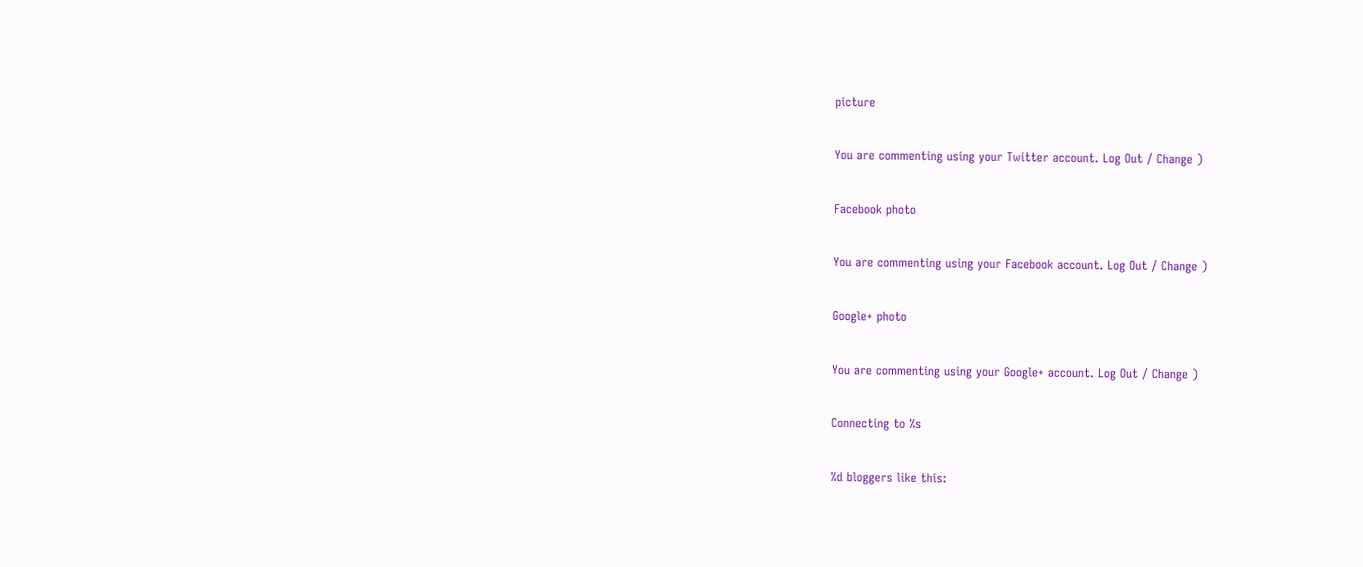picture

You are commenting using your Twitter account. Log Out / Change )

Facebook photo

You are commenting using your Facebook account. Log Out / Change )

Google+ photo

You are commenting using your Google+ account. Log Out / Change )

Connecting to %s

%d bloggers like this: